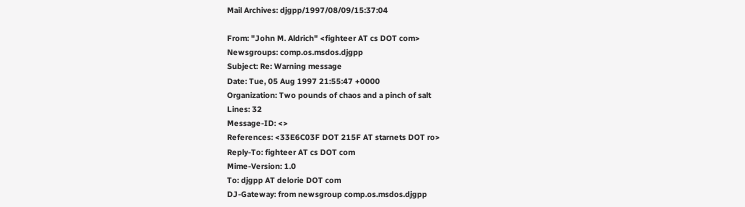Mail Archives: djgpp/1997/08/09/15:37:04

From: "John M. Aldrich" <fighteer AT cs DOT com>
Newsgroups: comp.os.msdos.djgpp
Subject: Re: Warning message
Date: Tue, 05 Aug 1997 21:55:47 +0000
Organization: Two pounds of chaos and a pinch of salt
Lines: 32
Message-ID: <>
References: <33E6C03F DOT 215F AT starnets DOT ro>
Reply-To: fighteer AT cs DOT com
Mime-Version: 1.0
To: djgpp AT delorie DOT com
DJ-Gateway: from newsgroup comp.os.msdos.djgpp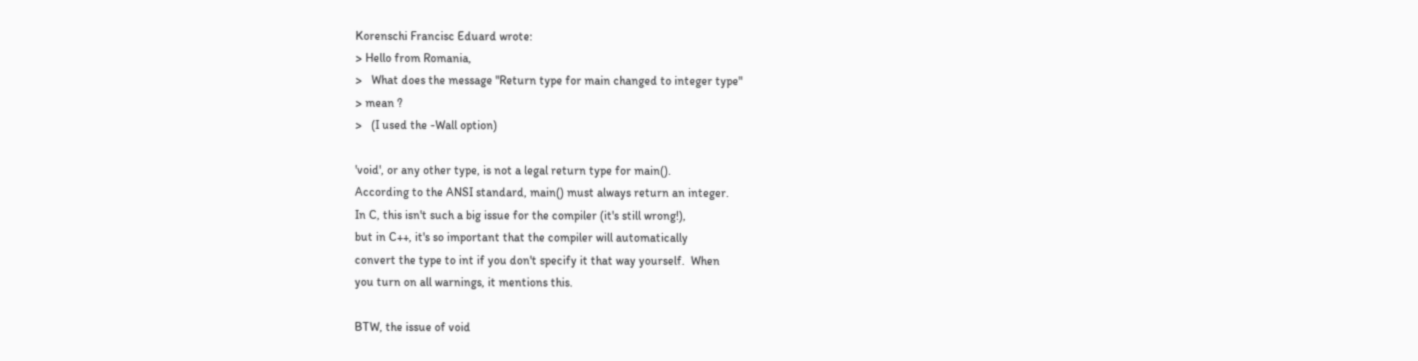Korenschi Francisc Eduard wrote:
> Hello from Romania,
>   What does the message "Return type for main changed to integer type"
> mean ?
>   (I used the -Wall option)

'void', or any other type, is not a legal return type for main().
According to the ANSI standard, main() must always return an integer.
In C, this isn't such a big issue for the compiler (it's still wrong!),
but in C++, it's so important that the compiler will automatically
convert the type to int if you don't specify it that way yourself.  When
you turn on all warnings, it mentions this.

BTW, the issue of void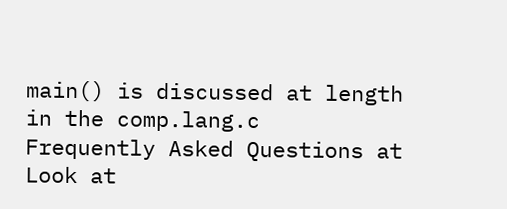main() is discussed at length in the comp.lang.c
Frequently Asked Questions at  Look at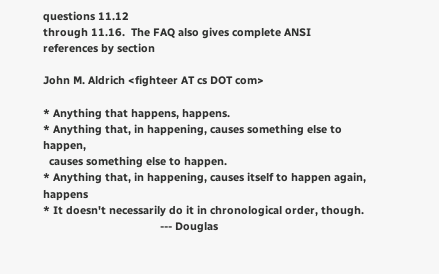questions 11.12
through 11.16.  The FAQ also gives complete ANSI references by section

John M. Aldrich <fighteer AT cs DOT com>

* Anything that happens, happens.
* Anything that, in happening, causes something else to happen,
  causes something else to happen.
* Anything that, in happening, causes itself to happen again, happens
* It doesn't necessarily do it in chronological order, though.
                                       --- Douglas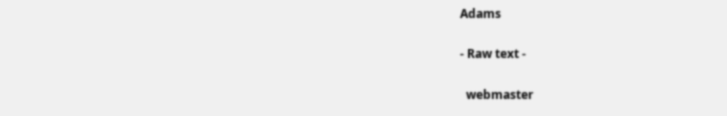Adams

- Raw text -

  webmaster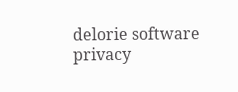delorie software   privacy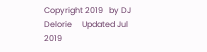Copyright 2019   by DJ Delorie     Updated Jul 2019